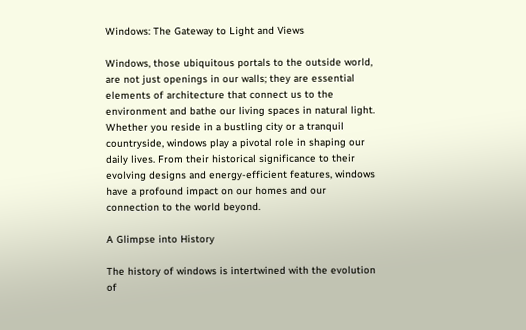Windows: The Gateway to Light and Views

Windows, those ubiquitous portals to the outside world, are not just openings in our walls; they are essential elements of architecture that connect us to the environment and bathe our living spaces in natural light. Whether you reside in a bustling city or a tranquil countryside, windows play a pivotal role in shaping our daily lives. From their historical significance to their evolving designs and energy-efficient features, windows have a profound impact on our homes and our connection to the world beyond.

A Glimpse into History

The history of windows is intertwined with the evolution of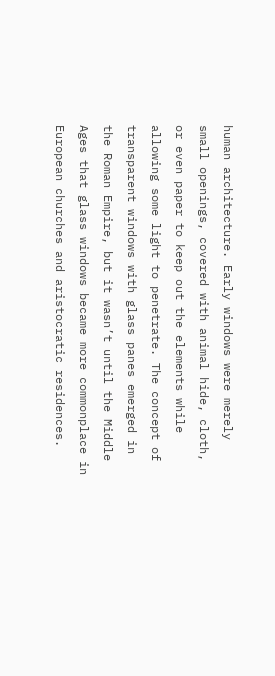human architecture. Early windows were merely small openings, covered with animal hide, cloth, or even paper to keep out the elements while allowing some light to penetrate. The concept of transparent windows with glass panes emerged in the Roman Empire, but it wasn’t until the Middle Ages that glass windows became more commonplace in European churches and aristocratic residences.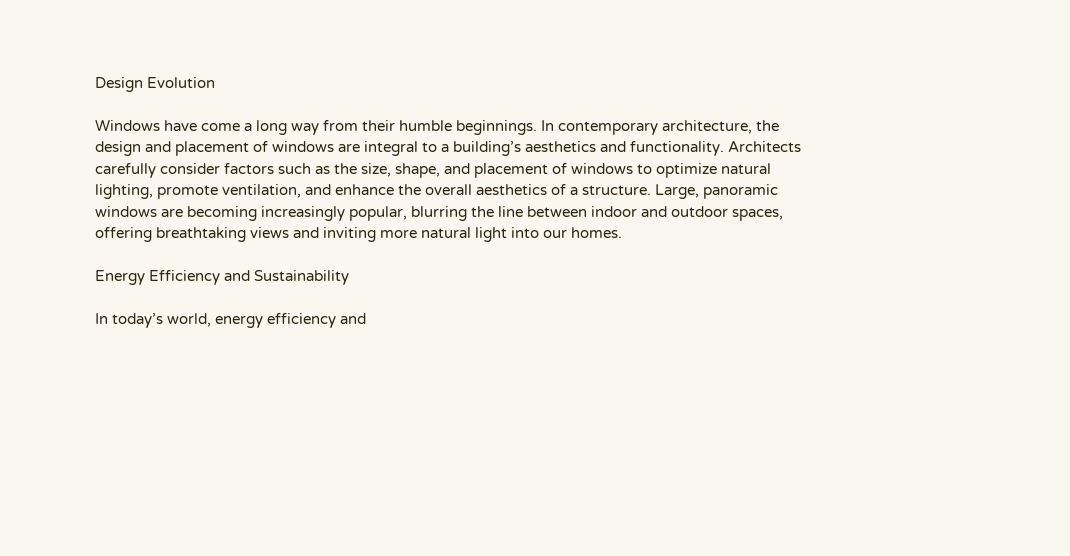Design Evolution

Windows have come a long way from their humble beginnings. In contemporary architecture, the design and placement of windows are integral to a building’s aesthetics and functionality. Architects carefully consider factors such as the size, shape, and placement of windows to optimize natural lighting, promote ventilation, and enhance the overall aesthetics of a structure. Large, panoramic windows are becoming increasingly popular, blurring the line between indoor and outdoor spaces, offering breathtaking views and inviting more natural light into our homes.

Energy Efficiency and Sustainability

In today’s world, energy efficiency and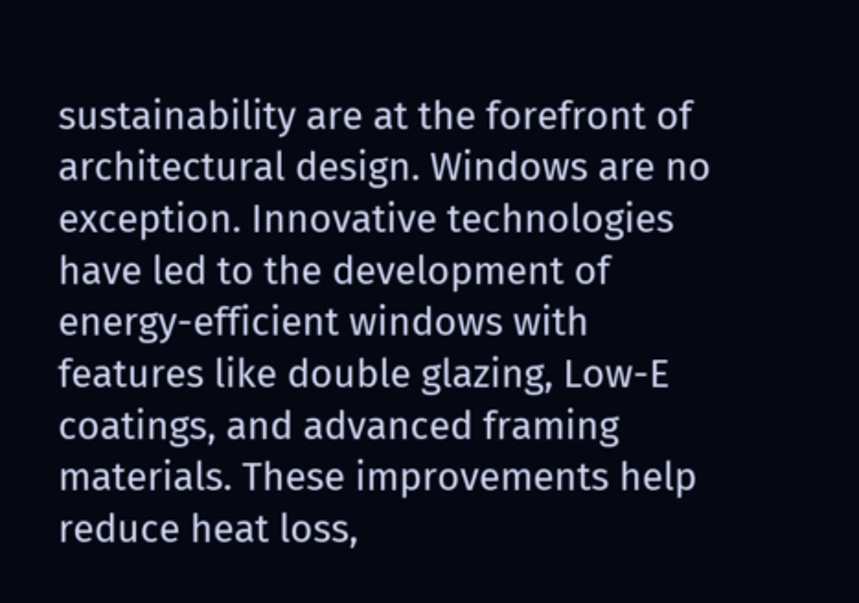sustainability are at the forefront of architectural design. Windows are no exception. Innovative technologies have led to the development of energy-efficient windows with features like double glazing, Low-E coatings, and advanced framing materials. These improvements help reduce heat loss,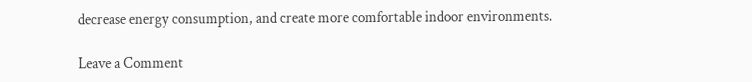decrease energy consumption, and create more comfortable indoor environments.

Leave a Comment